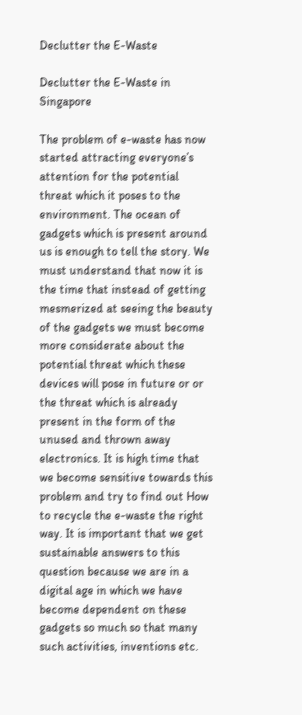Declutter the E-Waste

Declutter the E-Waste in Singapore

The problem of e-waste has now started attracting everyone’s attention for the potential threat which it poses to the environment. The ocean of gadgets which is present around us is enough to tell the story. We must understand that now it is the time that instead of getting mesmerized at seeing the beauty of the gadgets we must become more considerate about the potential threat which these devices will pose in future or or the threat which is already present in the form of the unused and thrown away electronics. It is high time that we become sensitive towards this problem and try to find out How to recycle the e-waste the right way. It is important that we get sustainable answers to this question because we are in a digital age in which we have become dependent on these gadgets so much so that many such activities, inventions etc.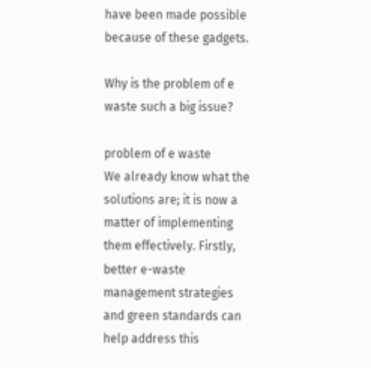have been made possible because of these gadgets.

Why is the problem of e waste such a big issue?

problem of e waste
We already know what the solutions are; it is now a matter of implementing them effectively. Firstly, better e-waste management strategies and green standards can help address this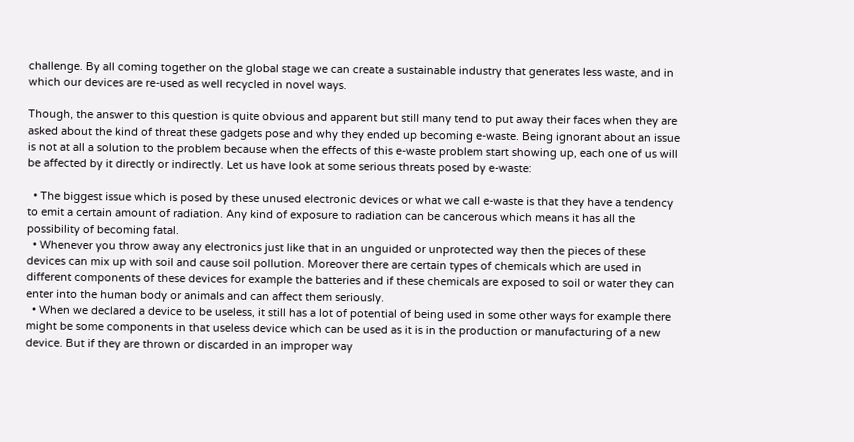challenge. By all coming together on the global stage we can create a sustainable industry that generates less waste, and in which our devices are re-used as well recycled in novel ways.

Though, the answer to this question is quite obvious and apparent but still many tend to put away their faces when they are asked about the kind of threat these gadgets pose and why they ended up becoming e-waste. Being ignorant about an issue is not at all a solution to the problem because when the effects of this e-waste problem start showing up, each one of us will be affected by it directly or indirectly. Let us have look at some serious threats posed by e-waste:

  • The biggest issue which is posed by these unused electronic devices or what we call e-waste is that they have a tendency to emit a certain amount of radiation. Any kind of exposure to radiation can be cancerous which means it has all the possibility of becoming fatal.
  • Whenever you throw away any electronics just like that in an unguided or unprotected way then the pieces of these devices can mix up with soil and cause soil pollution. Moreover there are certain types of chemicals which are used in different components of these devices for example the batteries and if these chemicals are exposed to soil or water they can enter into the human body or animals and can affect them seriously.
  • When we declared a device to be useless, it still has a lot of potential of being used in some other ways for example there might be some components in that useless device which can be used as it is in the production or manufacturing of a new device. But if they are thrown or discarded in an improper way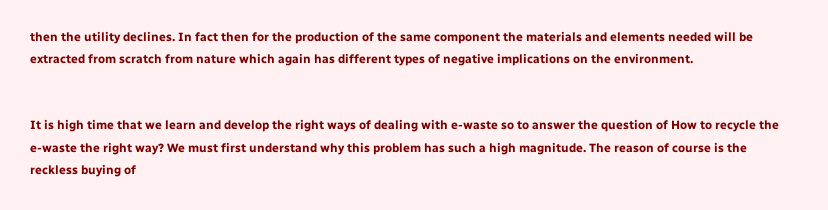then the utility declines. In fact then for the production of the same component the materials and elements needed will be extracted from scratch from nature which again has different types of negative implications on the environment.


It is high time that we learn and develop the right ways of dealing with e-waste so to answer the question of How to recycle the e-waste the right way? We must first understand why this problem has such a high magnitude. The reason of course is the reckless buying of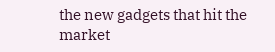the new gadgets that hit the market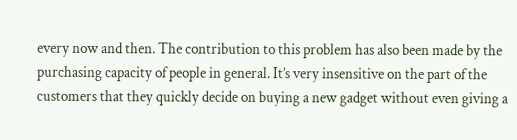every now and then. The contribution to this problem has also been made by the purchasing capacity of people in general. It’s very insensitive on the part of the customers that they quickly decide on buying a new gadget without even giving a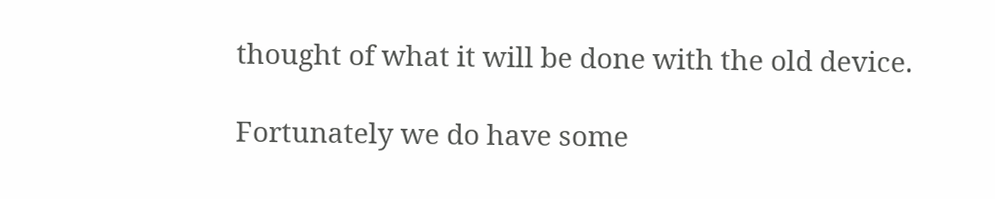thought of what it will be done with the old device.

Fortunately we do have some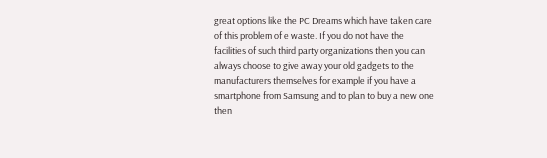great options like the PC Dreams which have taken care of this problem of e waste. If you do not have the facilities of such third party organizations then you can always choose to give away your old gadgets to the manufacturers themselves for example if you have a smartphone from Samsung and to plan to buy a new one then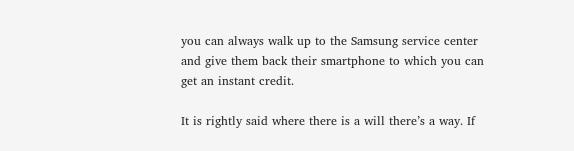you can always walk up to the Samsung service center and give them back their smartphone to which you can get an instant credit.

It is rightly said where there is a will there’s a way. If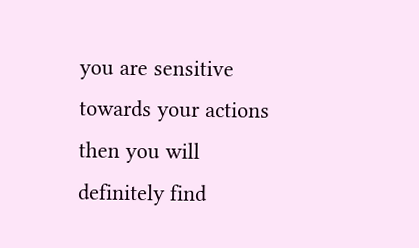you are sensitive towards your actions then you will definitely find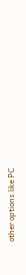other options like PC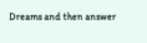Dreams and then answer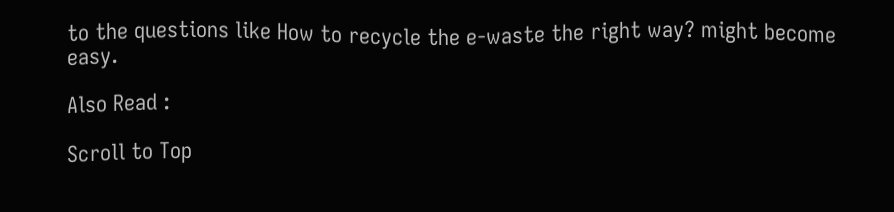to the questions like How to recycle the e-waste the right way? might become easy.

Also Read :

Scroll to Top